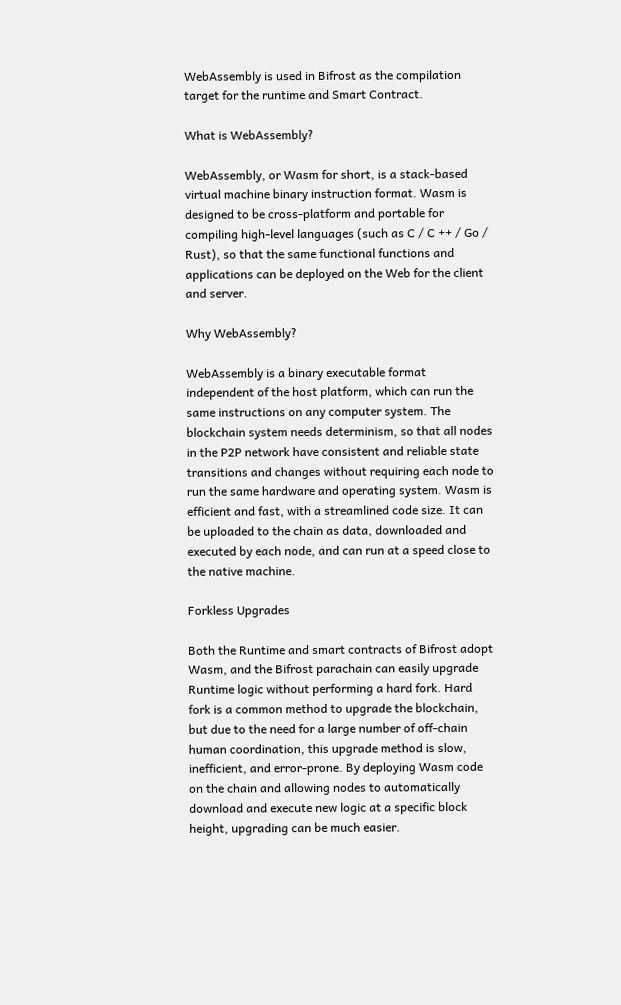WebAssembly is used in Bifrost as the compilation target for the runtime and Smart Contract.

What is WebAssembly?

WebAssembly, or Wasm for short, is a stack-based virtual machine binary instruction format. Wasm is designed to be cross-platform and portable for compiling high-level languages (such as C / C ++ / Go / Rust), so that the same functional functions and applications can be deployed on the Web for the client and server.

Why WebAssembly?

WebAssembly is a binary executable format independent of the host platform, which can run the same instructions on any computer system. The blockchain system needs determinism, so that all nodes in the P2P network have consistent and reliable state transitions and changes without requiring each node to run the same hardware and operating system. Wasm is efficient and fast, with a streamlined code size. It can be uploaded to the chain as data, downloaded and executed by each node, and can run at a speed close to the native machine.

Forkless Upgrades

Both the Runtime and smart contracts of Bifrost adopt Wasm, and the Bifrost parachain can easily upgrade Runtime logic without performing a hard fork. Hard fork is a common method to upgrade the blockchain, but due to the need for a large number of off-chain human coordination, this upgrade method is slow, inefficient, and error-prone. By deploying Wasm code on the chain and allowing nodes to automatically download and execute new logic at a specific block height, upgrading can be much easier.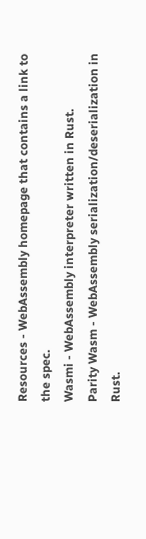Resources - WebAssembly homepage that contains a link to the spec.
Wasmi - WebAssembly interpreter written in Rust.
Parity Wasm - WebAssembly serialization/deserialization in Rust.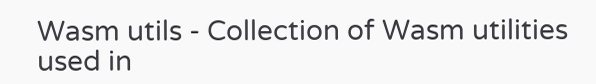Wasm utils - Collection of Wasm utilities used in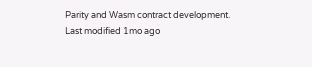Parity and Wasm contract development.
Last modified 1mo ago